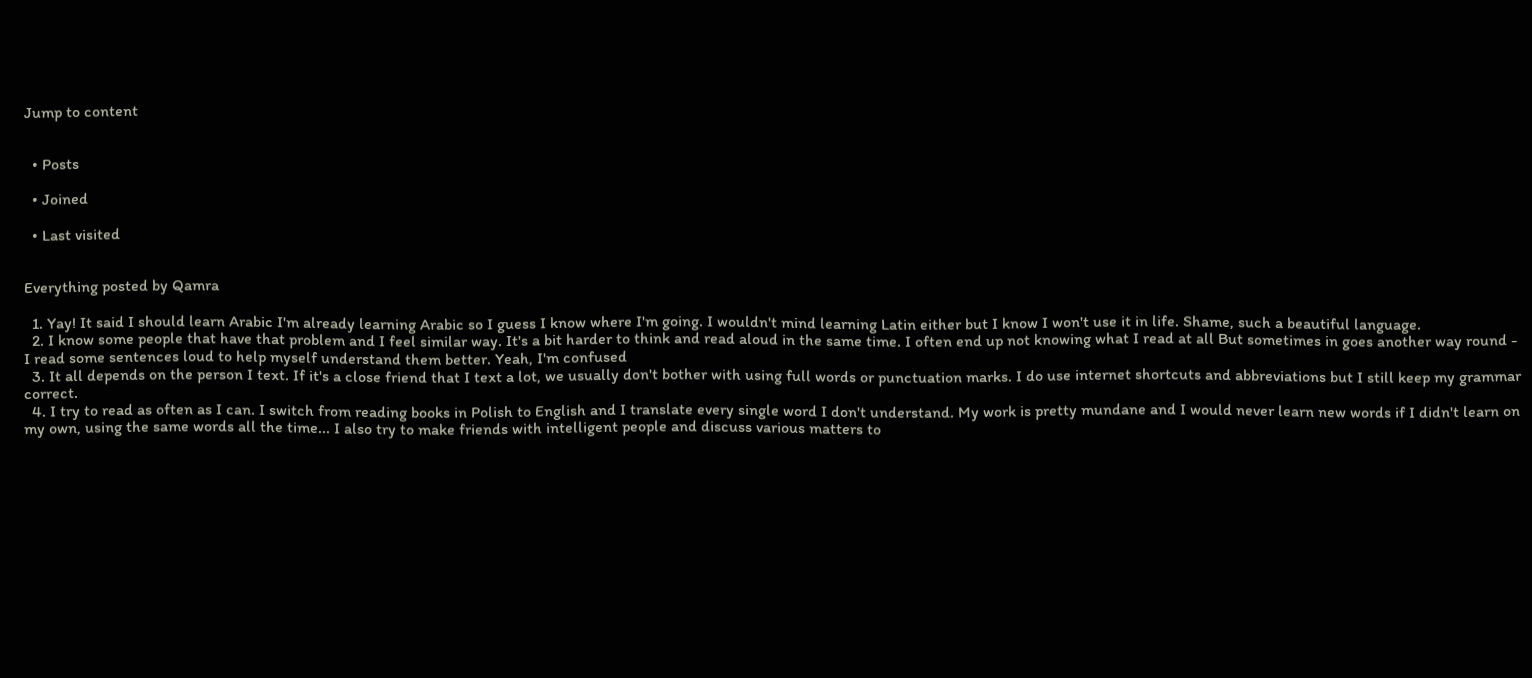Jump to content


  • Posts

  • Joined

  • Last visited


Everything posted by Qamra

  1. Yay! It said I should learn Arabic I'm already learning Arabic so I guess I know where I'm going. I wouldn't mind learning Latin either but I know I won't use it in life. Shame, such a beautiful language.
  2. I know some people that have that problem and I feel similar way. It's a bit harder to think and read aloud in the same time. I often end up not knowing what I read at all But sometimes in goes another way round - I read some sentences loud to help myself understand them better. Yeah, I'm confused
  3. It all depends on the person I text. If it's a close friend that I text a lot, we usually don't bother with using full words or punctuation marks. I do use internet shortcuts and abbreviations but I still keep my grammar correct.
  4. I try to read as often as I can. I switch from reading books in Polish to English and I translate every single word I don't understand. My work is pretty mundane and I would never learn new words if I didn't learn on my own, using the same words all the time... I also try to make friends with intelligent people and discuss various matters to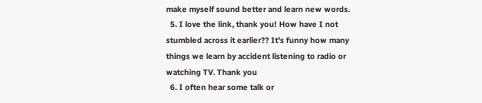make myself sound better and learn new words.
  5. I love the link, thank you! How have I not stumbled across it earlier?? It's funny how many things we learn by accident listening to radio or watching TV. Thank you
  6. I often hear some talk or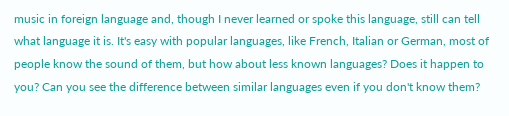music in foreign language and, though I never learned or spoke this language, still can tell what language it is. It's easy with popular languages, like French, Italian or German, most of people know the sound of them, but how about less known languages? Does it happen to you? Can you see the difference between similar languages even if you don't know them?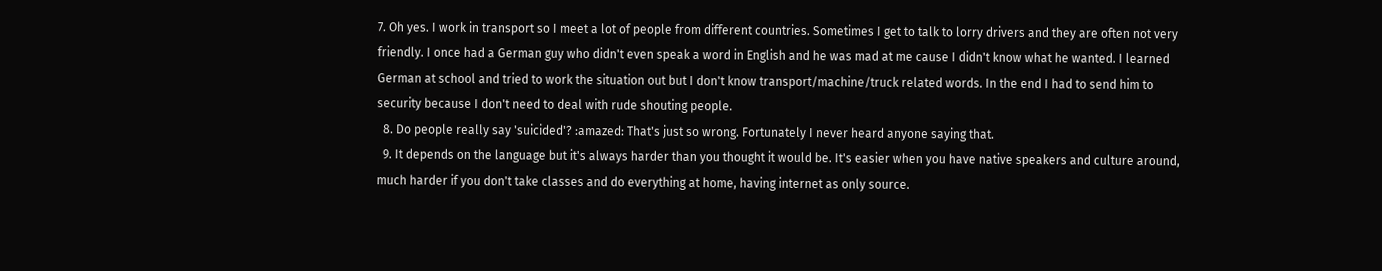7. Oh yes. I work in transport so I meet a lot of people from different countries. Sometimes I get to talk to lorry drivers and they are often not very friendly. I once had a German guy who didn't even speak a word in English and he was mad at me cause I didn't know what he wanted. I learned German at school and tried to work the situation out but I don't know transport/machine/truck related words. In the end I had to send him to security because I don't need to deal with rude shouting people.
  8. Do people really say 'suicided'? :amazed: That's just so wrong. Fortunately I never heard anyone saying that.
  9. It depends on the language but it's always harder than you thought it would be. It's easier when you have native speakers and culture around, much harder if you don't take classes and do everything at home, having internet as only source.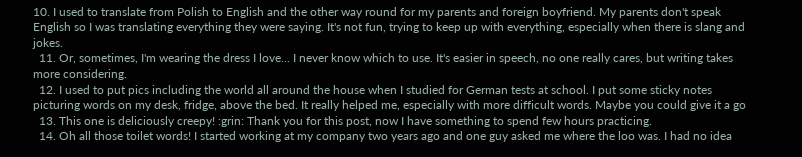10. I used to translate from Polish to English and the other way round for my parents and foreign boyfriend. My parents don't speak English so I was translating everything they were saying. It's not fun, trying to keep up with everything, especially when there is slang and jokes.
  11. Or, sometimes, I'm wearing the dress I love... I never know which to use. It's easier in speech, no one really cares, but writing takes more considering.
  12. I used to put pics including the world all around the house when I studied for German tests at school. I put some sticky notes picturing words on my desk, fridge, above the bed. It really helped me, especially with more difficult words. Maybe you could give it a go
  13. This one is deliciously creepy! :grin: Thank you for this post, now I have something to spend few hours practicing.
  14. Oh all those toilet words! I started working at my company two years ago and one guy asked me where the loo was. I had no idea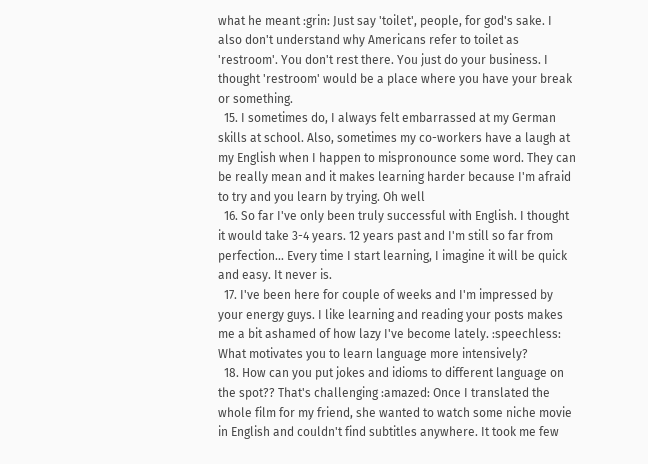what he meant :grin: Just say 'toilet', people, for god's sake. I also don't understand why Americans refer to toilet as 'restroom'. You don't rest there. You just do your business. I thought 'restroom' would be a place where you have your break or something.
  15. I sometimes do, I always felt embarrassed at my German skills at school. Also, sometimes my co-workers have a laugh at my English when I happen to mispronounce some word. They can be really mean and it makes learning harder because I'm afraid to try and you learn by trying. Oh well
  16. So far I've only been truly successful with English. I thought it would take 3-4 years. 12 years past and I'm still so far from perfection... Every time I start learning, I imagine it will be quick and easy. It never is.
  17. I've been here for couple of weeks and I'm impressed by your energy guys. I like learning and reading your posts makes me a bit ashamed of how lazy I've become lately. :speechless: What motivates you to learn language more intensively?
  18. How can you put jokes and idioms to different language on the spot?? That's challenging :amazed: Once I translated the whole film for my friend, she wanted to watch some niche movie in English and couldn't find subtitles anywhere. It took me few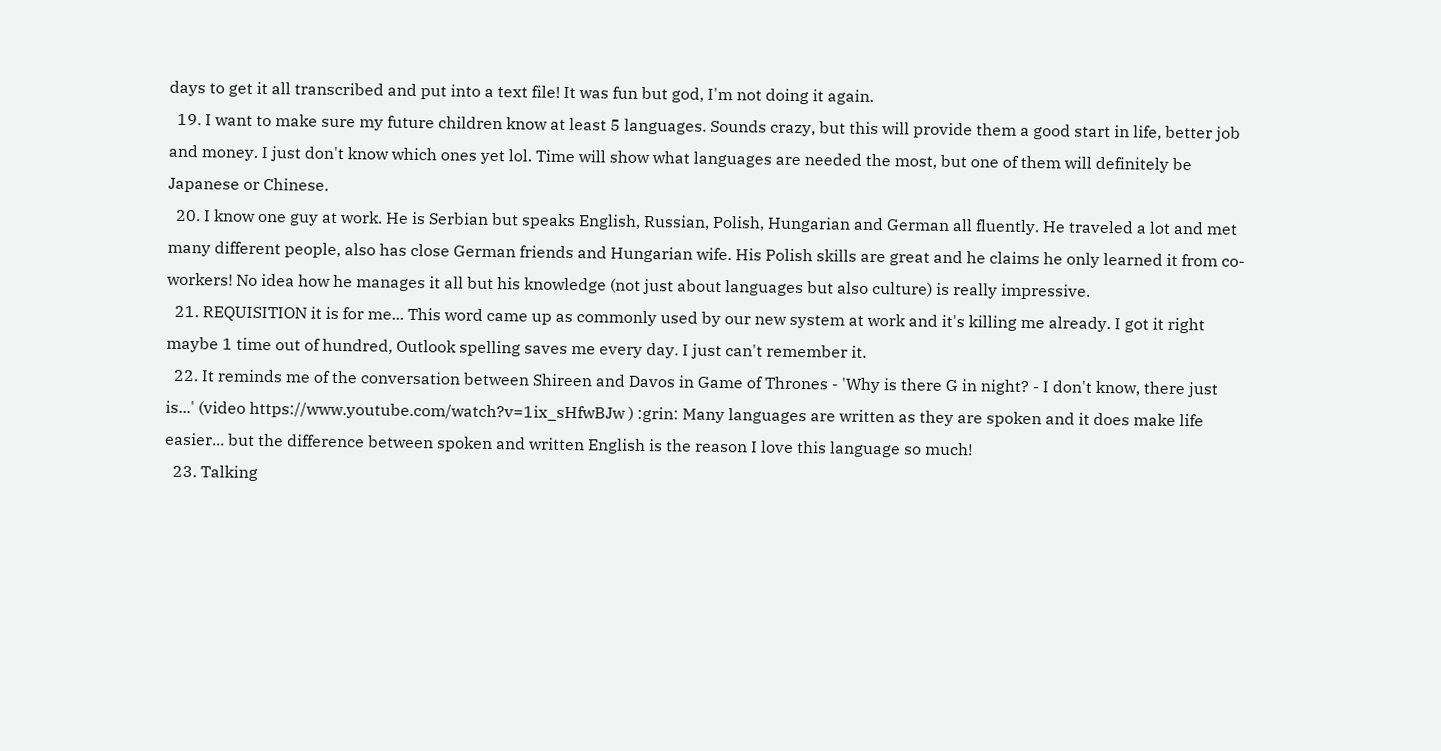days to get it all transcribed and put into a text file! It was fun but god, I'm not doing it again.
  19. I want to make sure my future children know at least 5 languages. Sounds crazy, but this will provide them a good start in life, better job and money. I just don't know which ones yet lol. Time will show what languages are needed the most, but one of them will definitely be Japanese or Chinese.
  20. I know one guy at work. He is Serbian but speaks English, Russian, Polish, Hungarian and German all fluently. He traveled a lot and met many different people, also has close German friends and Hungarian wife. His Polish skills are great and he claims he only learned it from co-workers! No idea how he manages it all but his knowledge (not just about languages but also culture) is really impressive.
  21. REQUISITION it is for me... This word came up as commonly used by our new system at work and it's killing me already. I got it right maybe 1 time out of hundred, Outlook spelling saves me every day. I just can't remember it.
  22. It reminds me of the conversation between Shireen and Davos in Game of Thrones - 'Why is there G in night? - I don't know, there just is...' (video https://www.youtube.com/watch?v=1ix_sHfwBJw ) :grin: Many languages are written as they are spoken and it does make life easier... but the difference between spoken and written English is the reason I love this language so much!
  23. Talking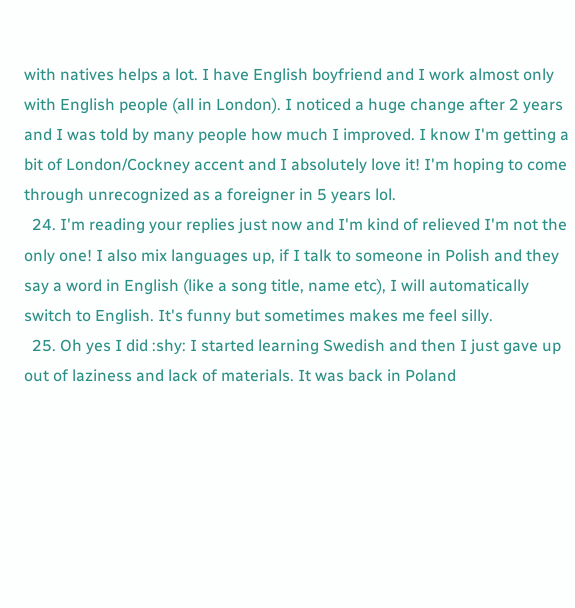with natives helps a lot. I have English boyfriend and I work almost only with English people (all in London). I noticed a huge change after 2 years and I was told by many people how much I improved. I know I'm getting a bit of London/Cockney accent and I absolutely love it! I'm hoping to come through unrecognized as a foreigner in 5 years lol.
  24. I'm reading your replies just now and I'm kind of relieved I'm not the only one! I also mix languages up, if I talk to someone in Polish and they say a word in English (like a song title, name etc), I will automatically switch to English. It's funny but sometimes makes me feel silly.
  25. Oh yes I did :shy: I started learning Swedish and then I just gave up out of laziness and lack of materials. It was back in Poland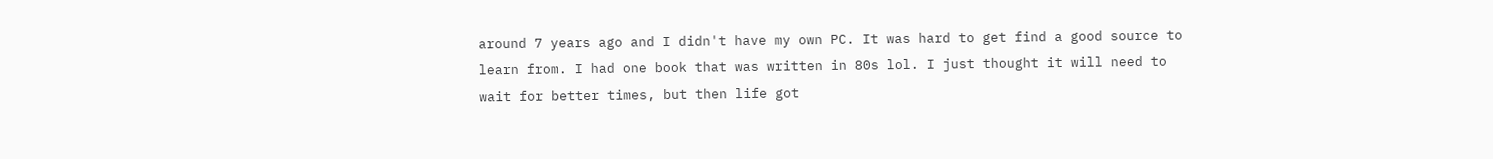around 7 years ago and I didn't have my own PC. It was hard to get find a good source to learn from. I had one book that was written in 80s lol. I just thought it will need to wait for better times, but then life got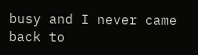busy and I never came back to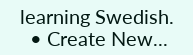learning Swedish.
  • Create New...